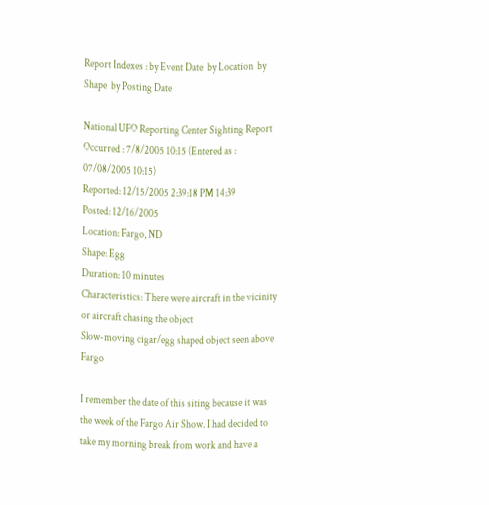Report Indexes : by Event Date  by Location  by Shape  by Posting Date

National UFO Reporting Center Sighting Report
Occurred : 7/8/2005 10:15 (Entered as : 07/08/2005 10:15)
Reported: 12/15/2005 2:39:18 PM 14:39
Posted: 12/16/2005
Location: Fargo, ND
Shape: Egg
Duration: 10 minutes
Characteristics: There were aircraft in the vicinity or aircraft chasing the object
Slow-moving cigar/egg shaped object seen above Fargo

I remember the date of this siting because it was the week of the Fargo Air Show. I had decided to take my morning break from work and have a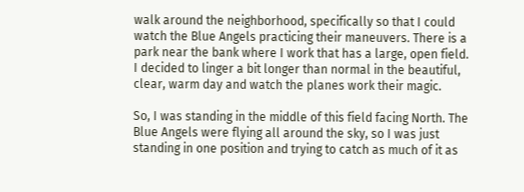walk around the neighborhood, specifically so that I could watch the Blue Angels practicing their maneuvers. There is a park near the bank where I work that has a large, open field. I decided to linger a bit longer than normal in the beautiful, clear, warm day and watch the planes work their magic.

So, I was standing in the middle of this field facing North. The Blue Angels were flying all around the sky, so I was just standing in one position and trying to catch as much of it as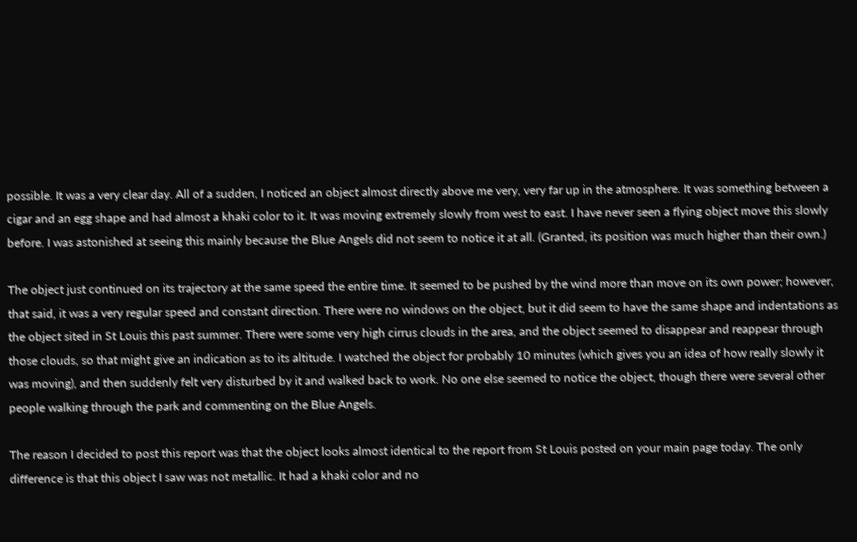possible. It was a very clear day. All of a sudden, I noticed an object almost directly above me very, very far up in the atmosphere. It was something between a cigar and an egg shape and had almost a khaki color to it. It was moving extremely slowly from west to east. I have never seen a flying object move this slowly before. I was astonished at seeing this mainly because the Blue Angels did not seem to notice it at all. (Granted, its position was much higher than their own.)

The object just continued on its trajectory at the same speed the entire time. It seemed to be pushed by the wind more than move on its own power; however, that said, it was a very regular speed and constant direction. There were no windows on the object, but it did seem to have the same shape and indentations as the object sited in St Louis this past summer. There were some very high cirrus clouds in the area, and the object seemed to disappear and reappear through those clouds, so that might give an indication as to its altitude. I watched the object for probably 10 minutes (which gives you an idea of how really slowly it was moving), and then suddenly felt very disturbed by it and walked back to work. No one else seemed to notice the object, though there were several other people walking through the park and commenting on the Blue Angels.

The reason I decided to post this report was that the object looks almost identical to the report from St Louis posted on your main page today. The only difference is that this object I saw was not metallic. It had a khaki color and no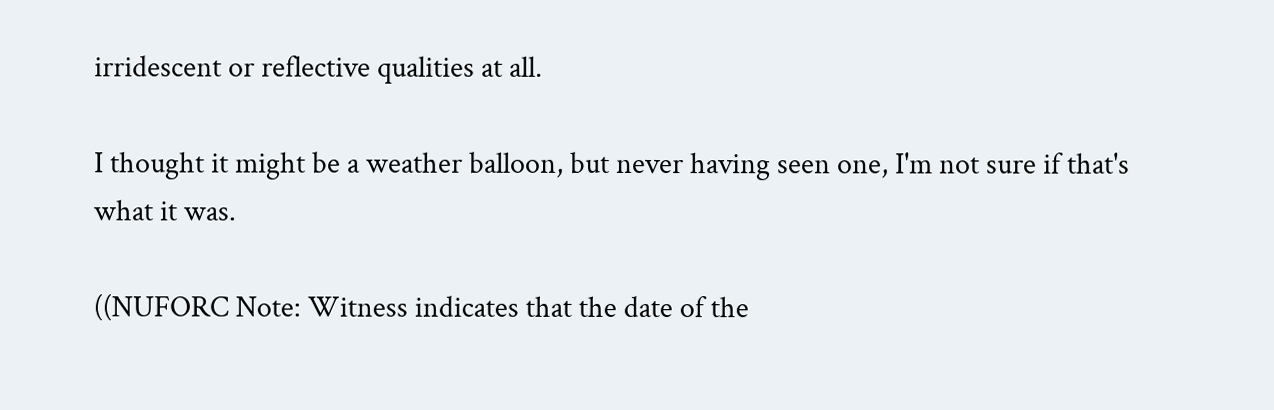irridescent or reflective qualities at all.

I thought it might be a weather balloon, but never having seen one, I'm not sure if that's what it was.

((NUFORC Note: Witness indicates that the date of the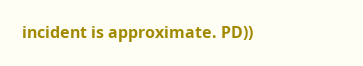incident is approximate. PD))